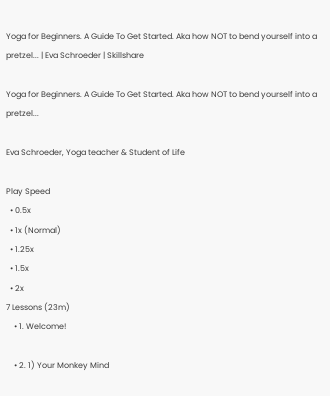Yoga for Beginners. A Guide To Get Started. Aka how NOT to bend yourself into a pretzel... | Eva Schroeder | Skillshare

Yoga for Beginners. A Guide To Get Started. Aka how NOT to bend yourself into a pretzel...

Eva Schroeder, Yoga teacher & Student of Life

Play Speed
  • 0.5x
  • 1x (Normal)
  • 1.25x
  • 1.5x
  • 2x
7 Lessons (23m)
    • 1. Welcome!

    • 2. 1) Your Monkey Mind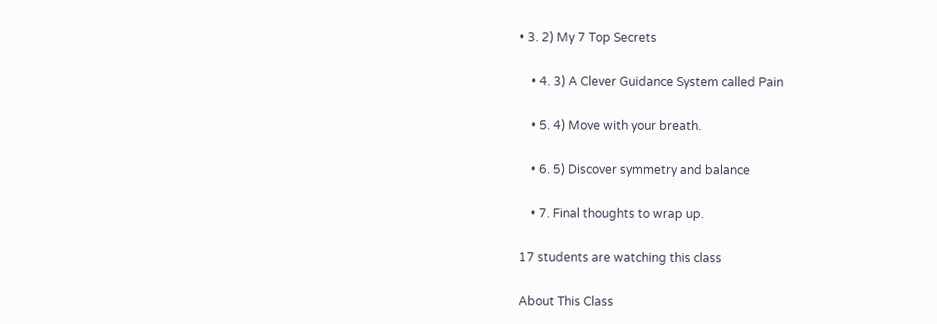• 3. 2) My 7 Top Secrets

    • 4. 3) A Clever Guidance System called Pain

    • 5. 4) Move with your breath.

    • 6. 5) Discover symmetry and balance

    • 7. Final thoughts to wrap up.

17 students are watching this class

About This Class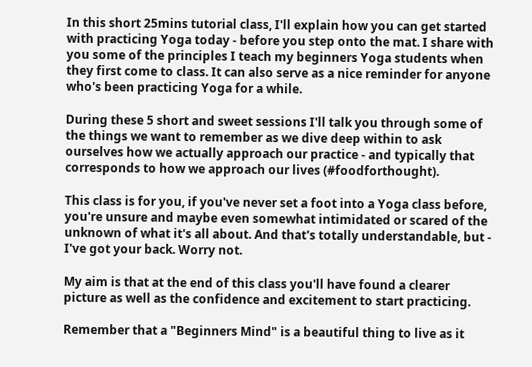In this short 25mins tutorial class, I'll explain how you can get started with practicing Yoga today - before you step onto the mat. I share with you some of the principles I teach my beginners Yoga students when they first come to class. It can also serve as a nice reminder for anyone who's been practicing Yoga for a while.

During these 5 short and sweet sessions I'll talk you through some of the things we want to remember as we dive deep within to ask ourselves how we actually approach our practice - and typically that corresponds to how we approach our lives (#foodforthought).

This class is for you, if you've never set a foot into a Yoga class before, you're unsure and maybe even somewhat intimidated or scared of the unknown of what it's all about. And that's totally understandable, but - I've got your back. Worry not.

My aim is that at the end of this class you'll have found a clearer picture as well as the confidence and excitement to start practicing.

Remember that a "Beginners Mind" is a beautiful thing to live as it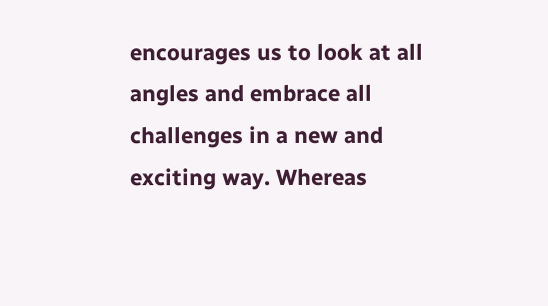encourages us to look at all angles and embrace all challenges in a new and exciting way. Whereas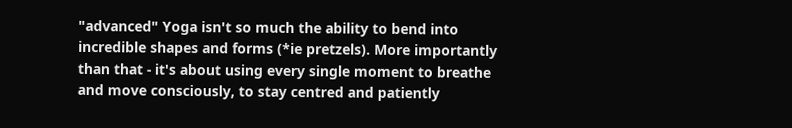"advanced" Yoga isn't so much the ability to bend into incredible shapes and forms (*ie pretzels). More importantly than that - it's about using every single moment to breathe and move consciously, to stay centred and patiently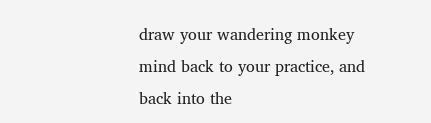draw your wandering monkey mind back to your practice, and back into the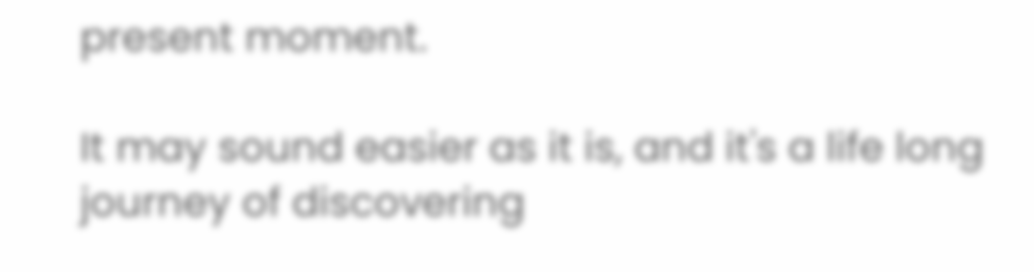present moment.

It may sound easier as it is, and it's a life long journey of discovering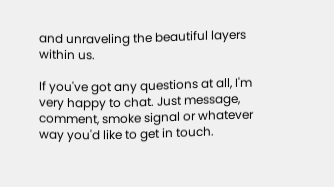and unraveling the beautiful layers within us.

If you've got any questions at all, I'm very happy to chat. Just message, comment, smoke signal or whatever way you'd like to get in touch.